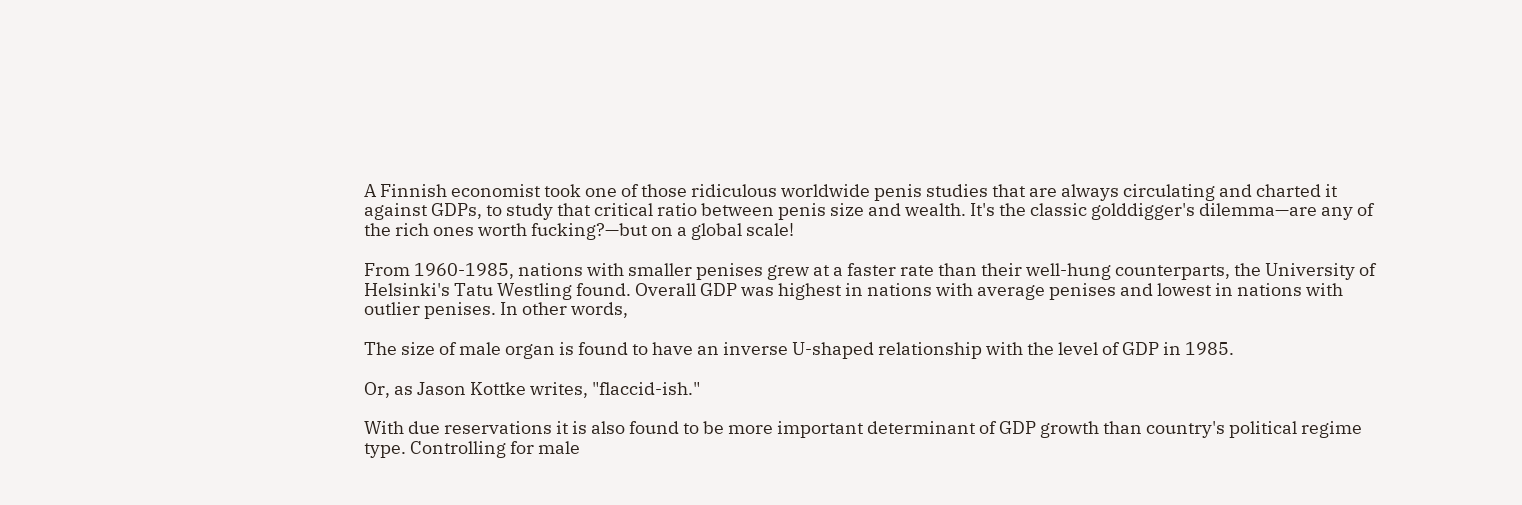A Finnish economist took one of those ridiculous worldwide penis studies that are always circulating and charted it against GDPs, to study that critical ratio between penis size and wealth. It's the classic golddigger's dilemma—are any of the rich ones worth fucking?—but on a global scale!

From 1960-1985, nations with smaller penises grew at a faster rate than their well-hung counterparts, the University of Helsinki's Tatu Westling found. Overall GDP was highest in nations with average penises and lowest in nations with outlier penises. In other words,

The size of male organ is found to have an inverse U-shaped relationship with the level of GDP in 1985.

Or, as Jason Kottke writes, "flaccid-ish."

With due reservations it is also found to be more important determinant of GDP growth than country's political regime type. Controlling for male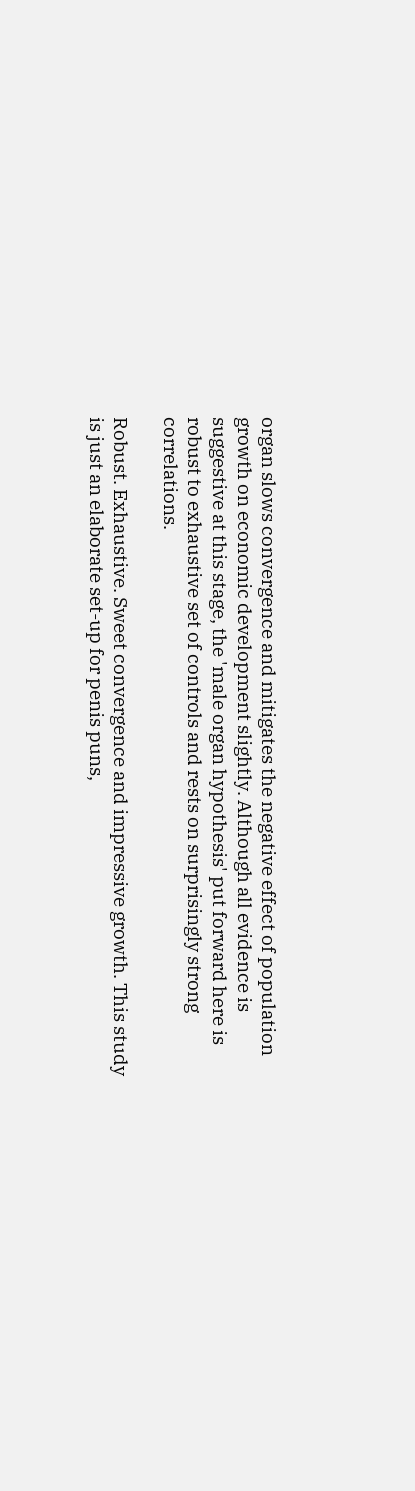organ slows convergence and mitigates the negative effect of population growth on economic development slightly. Although all evidence is suggestive at this stage, the 'male organ hypothesis' put forward here is robust to exhaustive set of controls and rests on surprisingly strong correlations.

Robust. Exhaustive. Sweet convergence and impressive growth. This study is just an elaborate set-up for penis puns,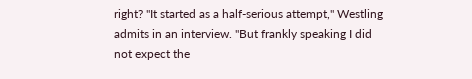right? "It started as a half-serious attempt," Westling admits in an interview. "But frankly speaking I did not expect the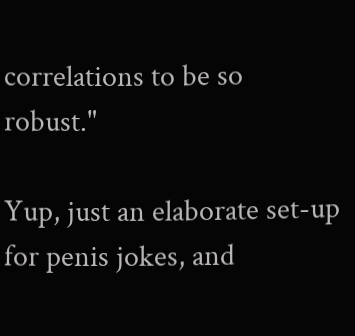correlations to be so robust."

Yup, just an elaborate set-up for penis jokes, and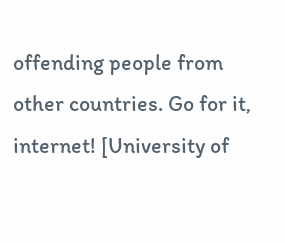offending people from other countries. Go for it, internet! [University of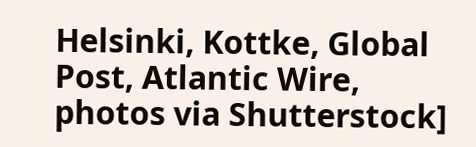Helsinki, Kottke, Global Post, Atlantic Wire, photos via Shutterstock]